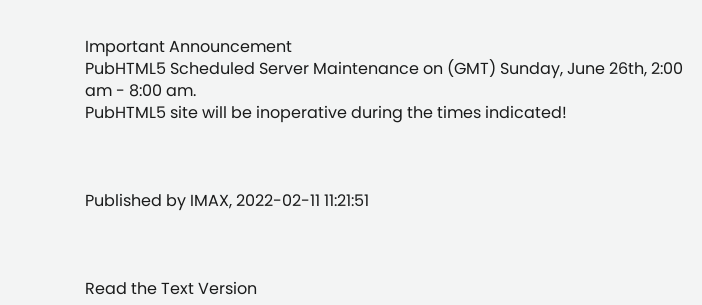Important Announcement
PubHTML5 Scheduled Server Maintenance on (GMT) Sunday, June 26th, 2:00 am - 8:00 am.
PubHTML5 site will be inoperative during the times indicated!



Published by IMAX, 2022-02-11 11:21:51



Read the Text Version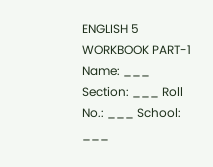ENGLISH 5 WORKBOOK PART-1 Name: ___ Section: ___ Roll No.: ___ School: ___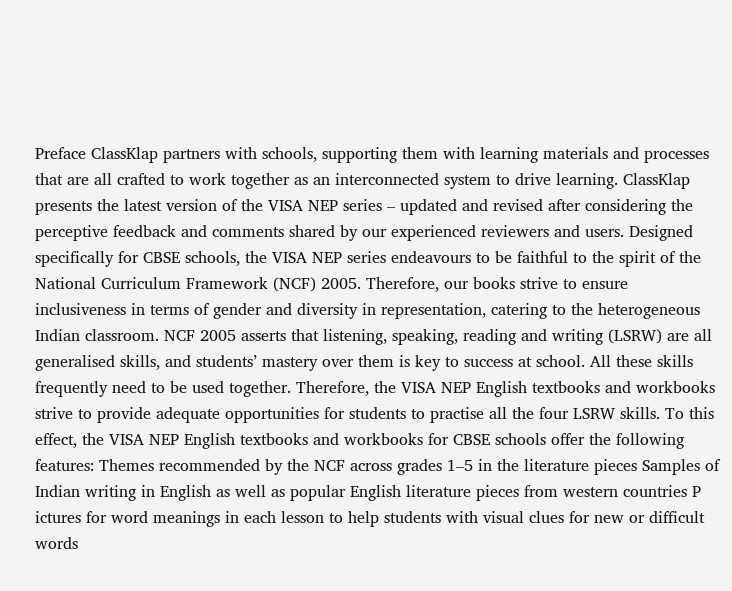Preface ClassKlap partners with schools, supporting them with learning materials and processes that are all crafted to work together as an interconnected system to drive learning. ClassKlap presents the latest version of the VISA NEP series – updated and revised after considering the perceptive feedback and comments shared by our experienced reviewers and users. Designed specifically for CBSE schools, the VISA NEP series endeavours to be faithful to the spirit of the National Curriculum Framework (NCF) 2005. Therefore, our books strive to ensure inclusiveness in terms of gender and diversity in representation, catering to the heterogeneous Indian classroom. NCF 2005 asserts that listening, speaking, reading and writing (LSRW) are all generalised skills, and students’ mastery over them is key to success at school. All these skills frequently need to be used together. Therefore, the VISA NEP English textbooks and workbooks strive to provide adequate opportunities for students to practise all the four LSRW skills. To this effect, the VISA NEP English textbooks and workbooks for CBSE schools offer the following features: Themes recommended by the NCF across grades 1–5 in the literature pieces Samples of Indian writing in English as well as popular English literature pieces from western countries P ictures for word meanings in each lesson to help students with visual clues for new or difficult words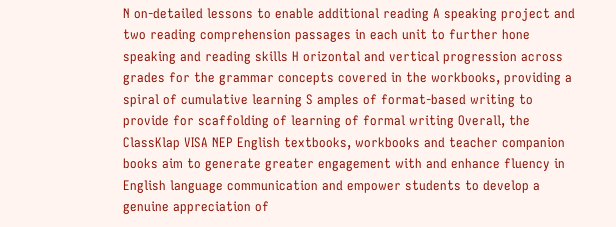N on-detailed lessons to enable additional reading A speaking project and two reading comprehension passages in each unit to further hone speaking and reading skills H orizontal and vertical progression across grades for the grammar concepts covered in the workbooks, providing a spiral of cumulative learning S amples of format-based writing to provide for scaffolding of learning of formal writing Overall, the ClassKlap VISA NEP English textbooks, workbooks and teacher companion books aim to generate greater engagement with and enhance fluency in English language communication and empower students to develop a genuine appreciation of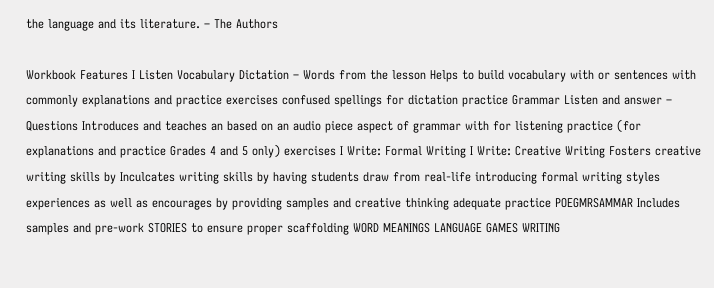the language and its literature. – The Authors

Workbook Features I Listen Vocabulary Dictation – Words from the lesson Helps to build vocabulary with or sentences with commonly explanations and practice exercises confused spellings for dictation practice Grammar Listen and answer – Questions Introduces and teaches an based on an audio piece aspect of grammar with for listening practice (for explanations and practice Grades 4 and 5 only) exercises I Write: Formal Writing I Write: Creative Writing Fosters creative writing skills by Inculcates writing skills by having students draw from real-life introducing formal writing styles experiences as well as encourages by providing samples and creative thinking adequate practice POEGMRSAMMAR Includes samples and pre-work STORIES to ensure proper scaffolding WORD MEANINGS LANGUAGE GAMES WRITING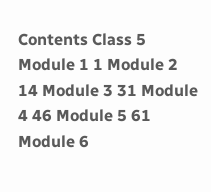Contents Class 5 Module 1 1 Module 2 14 Module 3 31 Module 4 46 Module 5 61 Module 6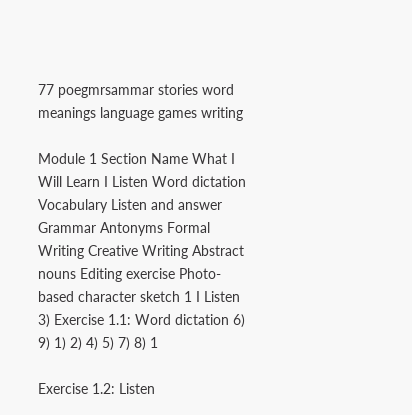77 poegmrsammar stories word meanings language games writing

Module 1 Section Name What I Will Learn I Listen Word dictation Vocabulary Listen and answer Grammar Antonyms Formal Writing Creative Writing Abstract nouns Editing exercise Photo-based character sketch 1 I Listen 3) Exercise 1.1: Word dictation 6) 9) 1) 2) 4) 5) 7) 8) 1

Exercise 1.2: Listen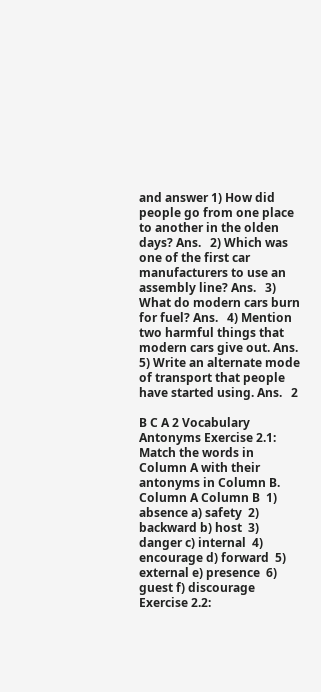and answer 1) How did people go from one place to another in the olden days? Ans.   2) Which was one of the first car manufacturers to use an assembly line? Ans.   3) What do modern cars burn for fuel? Ans.   4) Mention two harmful things that modern cars give out. Ans.   5) Write an alternate mode of transport that people have started using. Ans.   2

B C A 2 Vocabulary Antonyms Exercise 2.1: Match the words in Column A with their antonyms in Column B. Column A Column B  1) absence a) safety  2) backward b) host  3) danger c) internal  4) encourage d) forward  5) external e) presence  6) guest f) discourage  Exercise 2.2: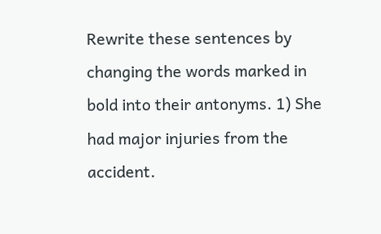Rewrite these sentences by changing the words marked in bold into their antonyms. 1) She had major injuries from the accident.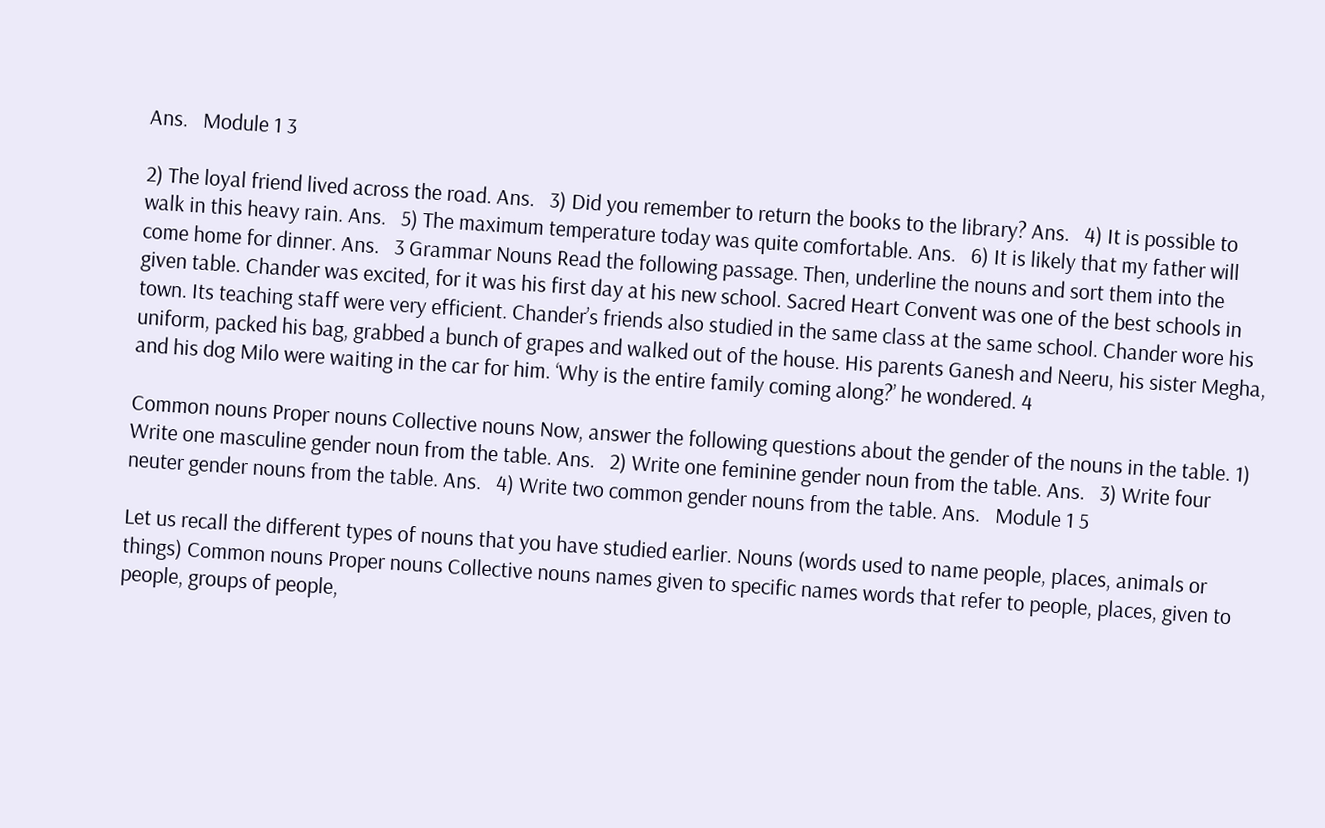Ans.   Module 1 3

2) The loyal friend lived across the road. Ans.   3) Did you remember to return the books to the library? Ans.   4) It is possible to walk in this heavy rain. Ans.   5) The maximum temperature today was quite comfortable. Ans.   6) It is likely that my father will come home for dinner. Ans.   3 Grammar Nouns Read the following passage. Then, underline the nouns and sort them into the given table. Chander was excited, for it was his first day at his new school. Sacred Heart Convent was one of the best schools in town. Its teaching staff were very efficient. Chander’s friends also studied in the same class at the same school. Chander wore his uniform, packed his bag, grabbed a bunch of grapes and walked out of the house. His parents Ganesh and Neeru, his sister Megha, and his dog Milo were waiting in the car for him. ‘Why is the entire family coming along?’ he wondered. 4

Common nouns Proper nouns Collective nouns Now, answer the following questions about the gender of the nouns in the table. 1) Write one masculine gender noun from the table. Ans.   2) Write one feminine gender noun from the table. Ans.   3) Write four neuter gender nouns from the table. Ans.   4) Write two common gender nouns from the table. Ans.   Module 1 5

Let us recall the different types of nouns that you have studied earlier. Nouns (words used to name people, places, animals or things) Common nouns Proper nouns Collective nouns names given to specific names words that refer to people, places, given to people, groups of people,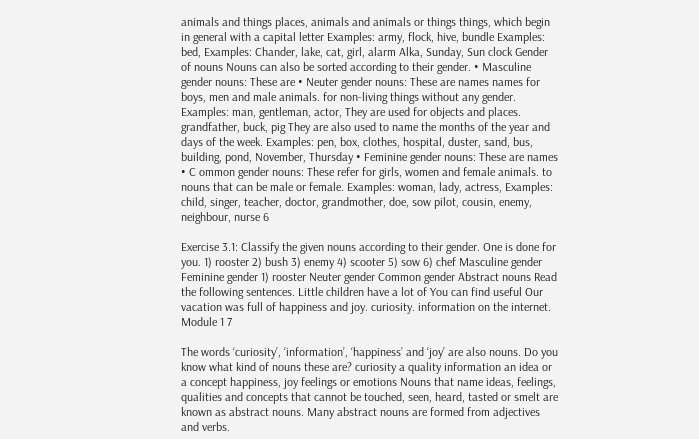animals and things places, animals and animals or things things, which begin in general with a capital letter Examples: army, flock, hive, bundle Examples: bed, Examples: Chander, lake, cat, girl, alarm Alka, Sunday, Sun clock Gender of nouns Nouns can also be sorted according to their gender. • Masculine gender nouns: These are • Neuter gender nouns: These are names names for boys, men and male animals. for non-living things without any gender. Examples: man, gentleman, actor, They are used for objects and places. grandfather, buck, pig They are also used to name the months of the year and days of the week. Examples: pen, box, clothes, hospital, duster, sand, bus, building, pond, November, Thursday • Feminine gender nouns: These are names • C ommon gender nouns: These refer for girls, women and female animals. to nouns that can be male or female. Examples: woman, lady, actress, Examples: child, singer, teacher, doctor, grandmother, doe, sow pilot, cousin, enemy, neighbour, nurse 6

Exercise 3.1: Classify the given nouns according to their gender. One is done for you. 1) rooster 2) bush 3) enemy 4) scooter 5) sow 6) chef Masculine gender Feminine gender 1) rooster Neuter gender Common gender Abstract nouns Read the following sentences. Little children have a lot of You can find useful Our vacation was full of happiness and joy. curiosity. information on the internet. Module 1 7

The words ‘curiosity’, ‘information’, ‘happiness’ and ‘joy’ are also nouns. Do you know what kind of nouns these are? curiosity a quality information an idea or a concept happiness, joy feelings or emotions Nouns that name ideas, feelings, qualities and concepts that cannot be touched, seen, heard, tasted or smelt are known as abstract nouns. Many abstract nouns are formed from adjectives and verbs.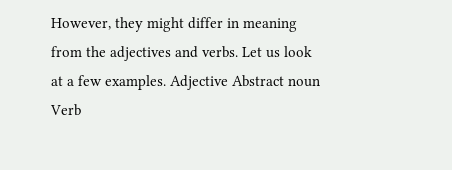However, they might differ in meaning from the adjectives and verbs. Let us look at a few examples. Adjective Abstract noun Verb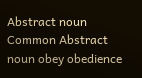Abstract noun Common Abstract noun obey obedience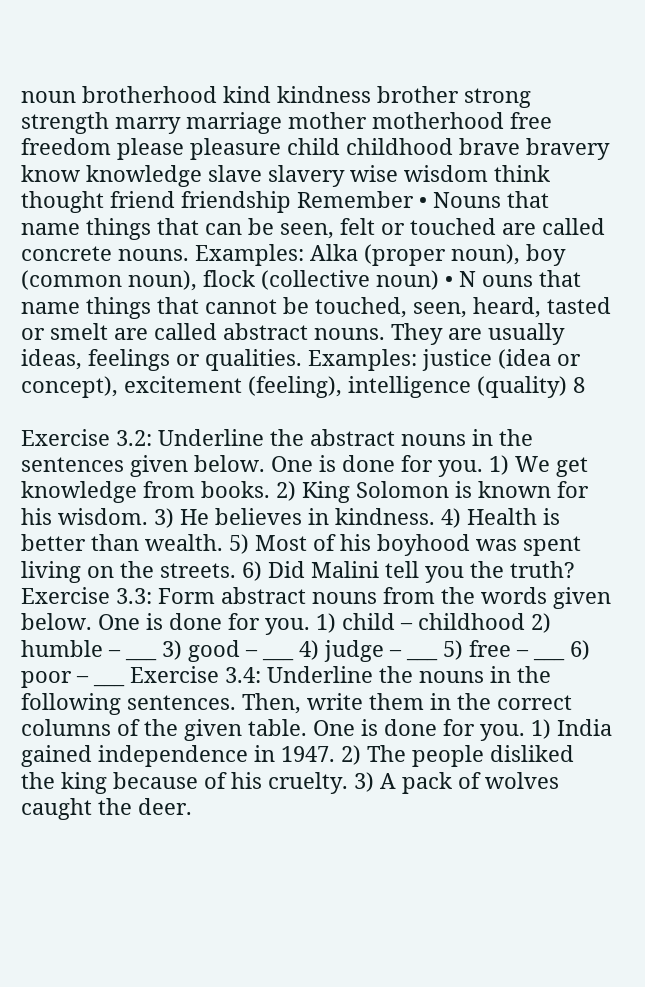noun brotherhood kind kindness brother strong strength marry marriage mother motherhood free freedom please pleasure child childhood brave bravery know knowledge slave slavery wise wisdom think thought friend friendship Remember • Nouns that name things that can be seen, felt or touched are called concrete nouns. Examples: Alka (proper noun), boy (common noun), flock (collective noun) • N ouns that name things that cannot be touched, seen, heard, tasted or smelt are called abstract nouns. They are usually ideas, feelings or qualities. Examples: justice (idea or concept), excitement (feeling), intelligence (quality) 8

Exercise 3.2: Underline the abstract nouns in the sentences given below. One is done for you. 1) We get knowledge from books. 2) King Solomon is known for his wisdom. 3) He believes in kindness. 4) Health is better than wealth. 5) Most of his boyhood was spent living on the streets. 6) Did Malini tell you the truth? Exercise 3.3: Form abstract nouns from the words given below. One is done for you. 1) child – childhood 2) humble – ___ 3) good – ___ 4) judge – ___ 5) free – ___ 6) poor – ___ Exercise 3.4: Underline the nouns in the following sentences. Then, write them in the correct columns of the given table. One is done for you. 1) India gained independence in 1947. 2) The people disliked the king because of his cruelty. 3) A pack of wolves caught the deer.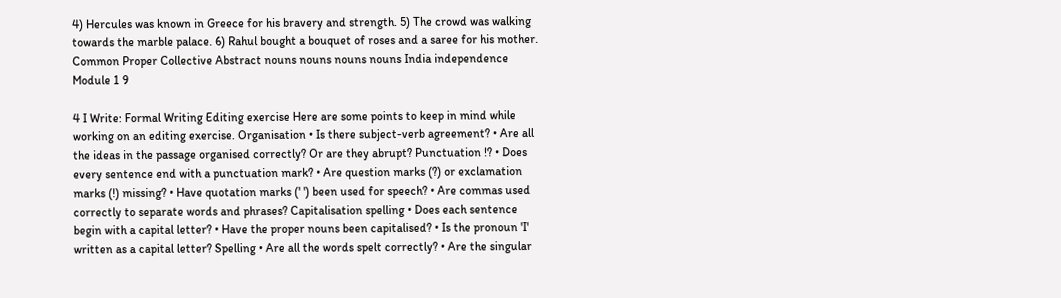4) Hercules was known in Greece for his bravery and strength. 5) The crowd was walking towards the marble palace. 6) Rahul bought a bouquet of roses and a saree for his mother. Common Proper Collective Abstract nouns nouns nouns nouns India independence Module 1 9

4 I Write: Formal Writing Editing exercise Here are some points to keep in mind while working on an editing exercise. Organisation • Is there subject-verb agreement? • Are all the ideas in the passage organised correctly? Or are they abrupt? Punctuation !? • Does every sentence end with a punctuation mark? • Are question marks (?) or exclamation marks (!) missing? • Have quotation marks (' ') been used for speech? • Are commas used correctly to separate words and phrases? Capitalisation spelling • Does each sentence begin with a capital letter? • Have the proper nouns been capitalised? • Is the pronoun 'I' written as a capital letter? Spelling • Are all the words spelt correctly? • Are the singular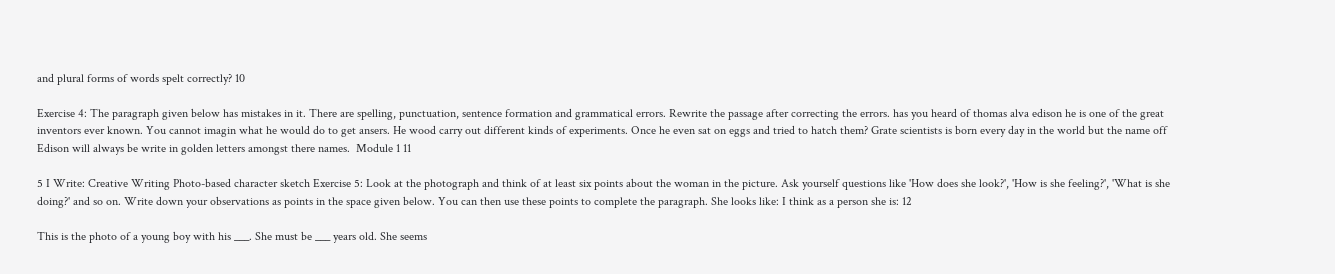and plural forms of words spelt correctly? 10

Exercise 4: The paragraph given below has mistakes in it. There are spelling, punctuation, sentence formation and grammatical errors. Rewrite the passage after correcting the errors. has you heard of thomas alva edison he is one of the great inventors ever known. You cannot imagin what he would do to get ansers. He wood carry out different kinds of experiments. Once he even sat on eggs and tried to hatch them? Grate scientists is born every day in the world but the name off Edison will always be write in golden letters amongst there names.  Module 1 11

5 I Write: Creative Writing Photo-based character sketch Exercise 5: Look at the photograph and think of at least six points about the woman in the picture. Ask yourself questions like 'How does she look?', 'How is she feeling?', 'What is she doing?' and so on. Write down your observations as points in the space given below. You can then use these points to complete the paragraph. She looks like: I think as a person she is: 12

This is the photo of a young boy with his ___. She must be ___ years old. She seems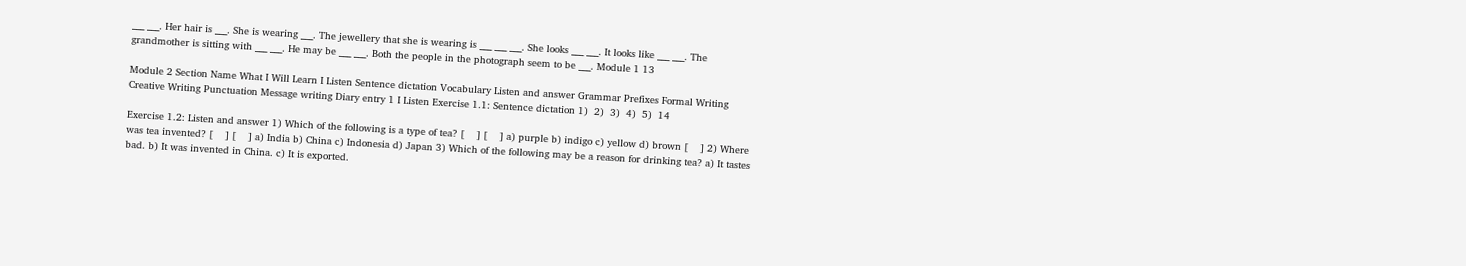___ ___. Her hair is ___. She is wearing ___. The jewellery that she is wearing is ___ ___ ___. She looks ___ ___. It looks like ___ ___. The grandmother is sitting with ___ ___. He may be ___ ___. Both the people in the photograph seem to be ___. Module 1 13

Module 2 Section Name What I Will Learn I Listen Sentence dictation Vocabulary Listen and answer Grammar Prefixes Formal Writing Creative Writing Punctuation Message writing Diary entry 1 I Listen Exercise 1.1: Sentence dictation 1)  2)  3)  4)  5)  14

Exercise 1.2: Listen and answer 1) Which of the following is a type of tea? [    ] [    ] a) purple b) indigo c) yellow d) brown [    ] 2) Where was tea invented? [    ] [    ] a) India b) China c) Indonesia d) Japan 3) Which of the following may be a reason for drinking tea? a) It tastes bad. b) It was invented in China. c) It is exported.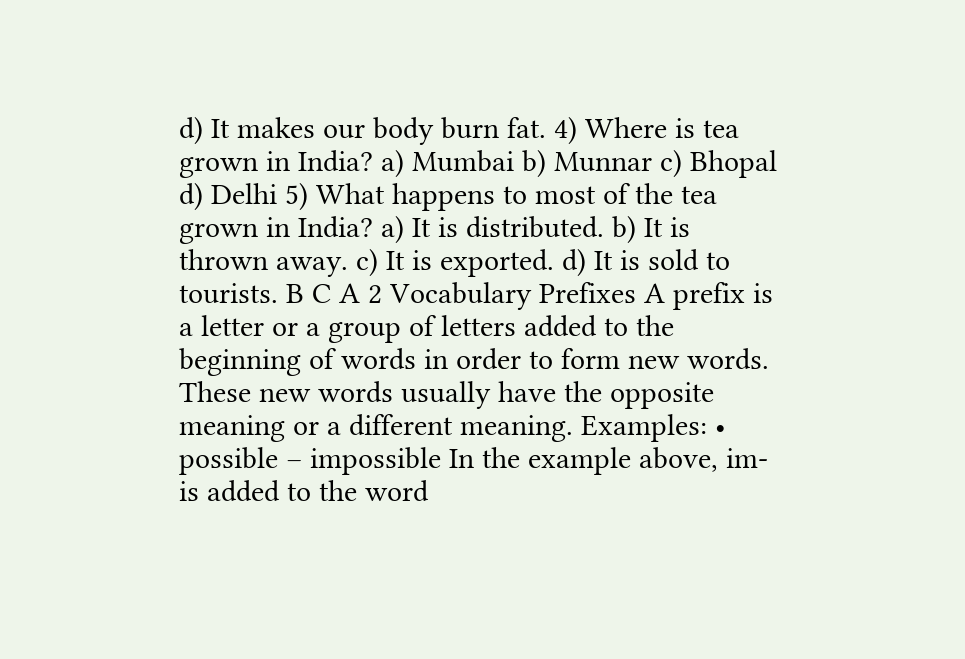d) It makes our body burn fat. 4) Where is tea grown in India? a) Mumbai b) Munnar c) Bhopal d) Delhi 5) What happens to most of the tea grown in India? a) It is distributed. b) It is thrown away. c) It is exported. d) It is sold to tourists. B C A 2 Vocabulary Prefixes A prefix is a letter or a group of letters added to the beginning of words in order to form new words. These new words usually have the opposite meaning or a different meaning. Examples: • possible – impossible In the example above, im- is added to the word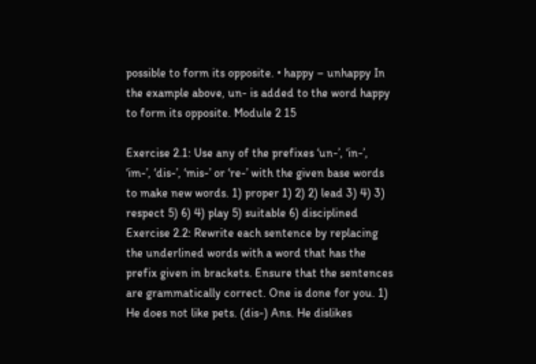possible to form its opposite. • happy – unhappy In the example above, un- is added to the word happy to form its opposite. Module 2 15

Exercise 2.1: Use any of the prefixes ‘un-’, ‘in-’, ‘im-’, ‘dis-’, ‘mis-’ or ‘re-’ with the given base words to make new words. 1) proper 1) 2) 2) lead 3) 4) 3) respect 5) 6) 4) play 5) suitable 6) disciplined Exercise 2.2: Rewrite each sentence by replacing the underlined words with a word that has the prefix given in brackets. Ensure that the sentences are grammatically correct. One is done for you. 1) He does not like pets. (dis-) Ans. He dislikes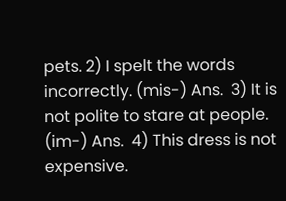pets. 2) I spelt the words incorrectly. (mis-) Ans.  3) It is not polite to stare at people. (im-) Ans.  4) This dress is not expensive.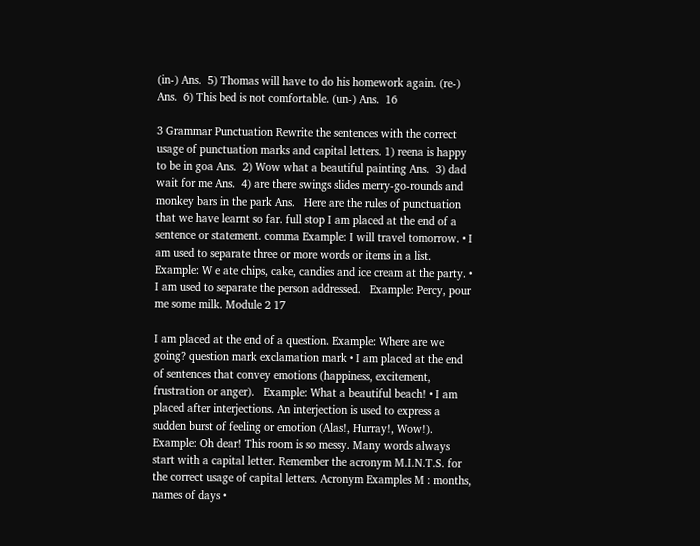(in-) Ans.  5) Thomas will have to do his homework again. (re-) Ans.  6) This bed is not comfortable. (un-) Ans.  16

3 Grammar Punctuation Rewrite the sentences with the correct usage of punctuation marks and capital letters. 1) reena is happy to be in goa Ans.  2) Wow what a beautiful painting Ans.  3) dad wait for me Ans.  4) are there swings slides merry-go-rounds and monkey bars in the park Ans.   Here are the rules of punctuation that we have learnt so far. full stop I am placed at the end of a sentence or statement. comma Example: I will travel tomorrow. • I am used to separate three or more words or items in a list.   Example: W e ate chips, cake, candies and ice cream at the party. •  I am used to separate the person addressed.   Example: Percy, pour me some milk. Module 2 17

I am placed at the end of a question. Example: Where are we going? question mark exclamation mark • I am placed at the end of sentences that convey emotions (happiness, excitement, frustration or anger).   Example: What a beautiful beach! • I am placed after interjections. An interjection is used to express a sudden burst of feeling or emotion (Alas!, Hurray!, Wow!).   Example: Oh dear! This room is so messy. Many words always start with a capital letter. Remember the acronym M.I.N.T.S. for the correct usage of capital letters. Acronym Examples M : months, names of days •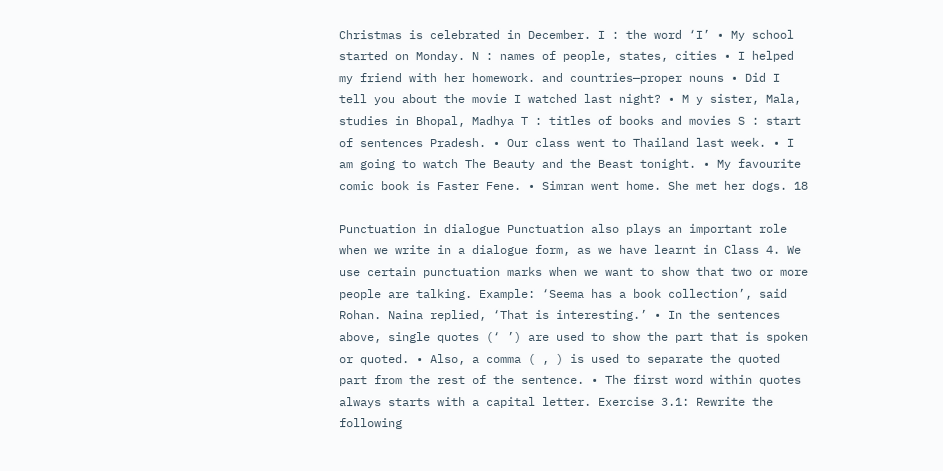Christmas is celebrated in December. I : the word ‘I’ • My school started on Monday. N : names of people, states, cities • I helped my friend with her homework. and countries—proper nouns • Did I tell you about the movie I watched last night? • M y sister, Mala, studies in Bhopal, Madhya T : titles of books and movies S : start of sentences Pradesh. • Our class went to Thailand last week. • I am going to watch The Beauty and the Beast tonight. • My favourite comic book is Faster Fene. • Simran went home. She met her dogs. 18

Punctuation in dialogue Punctuation also plays an important role when we write in a dialogue form, as we have learnt in Class 4. We use certain punctuation marks when we want to show that two or more people are talking. Example: ‘Seema has a book collection’, said Rohan. Naina replied, ‘That is interesting.’ • In the sentences above, single quotes (‘ ’) are used to show the part that is spoken or quoted. • Also, a comma ( , ) is used to separate the quoted part from the rest of the sentence. • The first word within quotes always starts with a capital letter. Exercise 3.1: Rewrite the following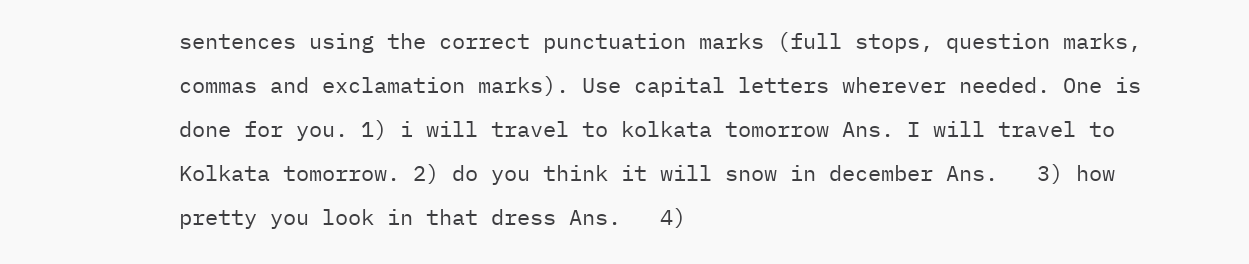sentences using the correct punctuation marks (full stops, question marks, commas and exclamation marks). Use capital letters wherever needed. One is done for you. 1) i will travel to kolkata tomorrow Ans. I will travel to Kolkata tomorrow. 2) do you think it will snow in december Ans.   3) how pretty you look in that dress Ans.   4)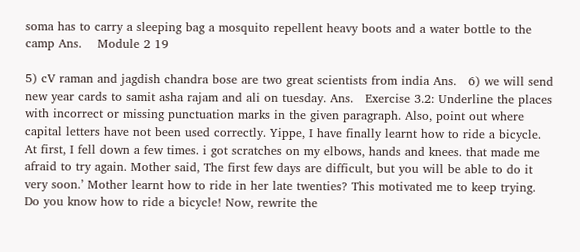soma has to carry a sleeping bag a mosquito repellent heavy boots and a water bottle to the camp Ans.    Module 2 19

5) cV raman and jagdish chandra bose are two great scientists from india Ans.   6) we will send new year cards to samit asha rajam and ali on tuesday. Ans.   Exercise 3.2: Underline the places with incorrect or missing punctuation marks in the given paragraph. Also, point out where capital letters have not been used correctly. Yippe, I have finally learnt how to ride a bicycle. At first, I fell down a few times. i got scratches on my elbows, hands and knees. that made me afraid to try again. Mother said, The first few days are difficult, but you will be able to do it very soon.’ Mother learnt how to ride in her late twenties? This motivated me to keep trying. Do you know how to ride a bicycle! Now, rewrite the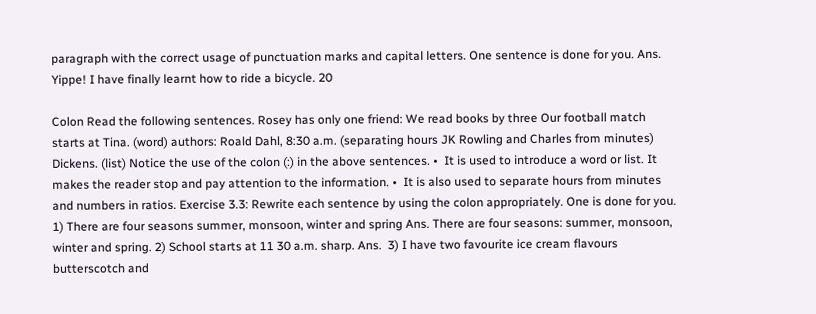paragraph with the correct usage of punctuation marks and capital letters. One sentence is done for you. Ans. Yippe! I have finally learnt how to ride a bicycle. 20

Colon Read the following sentences. Rosey has only one friend: We read books by three Our football match starts at Tina. (word) authors: Roald Dahl, 8:30 a.m. (separating hours JK Rowling and Charles from minutes) Dickens. (list) Notice the use of the colon (:) in the above sentences. •  It is used to introduce a word or list. It makes the reader stop and pay attention to the information. •  It is also used to separate hours from minutes and numbers in ratios. Exercise 3.3: Rewrite each sentence by using the colon appropriately. One is done for you. 1) There are four seasons summer, monsoon, winter and spring Ans. There are four seasons: summer, monsoon, winter and spring. 2) School starts at 11 30 a.m. sharp. Ans.  3) I have two favourite ice cream flavours butterscotch and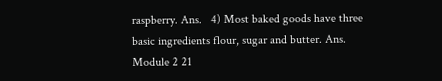raspberry. Ans.   4) Most baked goods have three basic ingredients flour, sugar and butter. Ans.   Module 2 21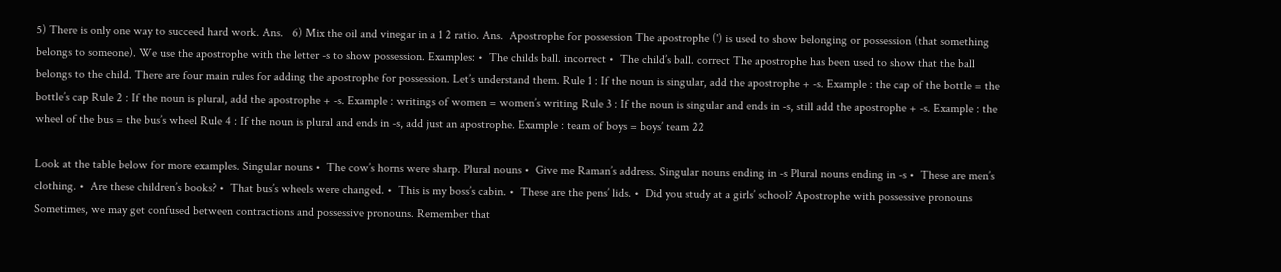5) There is only one way to succeed hard work. Ans.   6) Mix the oil and vinegar in a 1 2 ratio. Ans.  Apostrophe for possession The apostrophe (') is used to show belonging or possession (that something belongs to someone). We use the apostrophe with the letter -s to show possession. Examples: •  The childs ball. incorrect •  The child’s ball. correct The apostrophe has been used to show that the ball belongs to the child. There are four main rules for adding the apostrophe for possession. Let’s understand them. Rule 1 : If the noun is singular, add the apostrophe + -s. Example : the cap of the bottle = the bottle’s cap Rule 2 : If the noun is plural, add the apostrophe + -s. Example : writings of women = women’s writing Rule 3 : If the noun is singular and ends in -s, still add the apostrophe + -s. Example : the wheel of the bus = the bus’s wheel Rule 4 : If the noun is plural and ends in -s, add just an apostrophe. Example : team of boys = boys’ team 22

Look at the table below for more examples. Singular nouns •  The cow’s horns were sharp. Plural nouns •  Give me Raman’s address. Singular nouns ending in -s Plural nouns ending in -s •  These are men’s clothing. •  Are these children’s books? •  That bus’s wheels were changed. •  This is my boss’s cabin. •  These are the pens’ lids. •  Did you study at a girls’ school? Apostrophe with possessive pronouns Sometimes, we may get confused between contractions and possessive pronouns. Remember that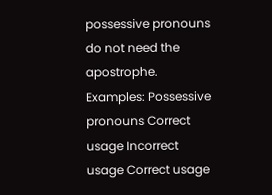possessive pronouns do not need the apostrophe. Examples: Possessive pronouns Correct usage Incorrect usage Correct usage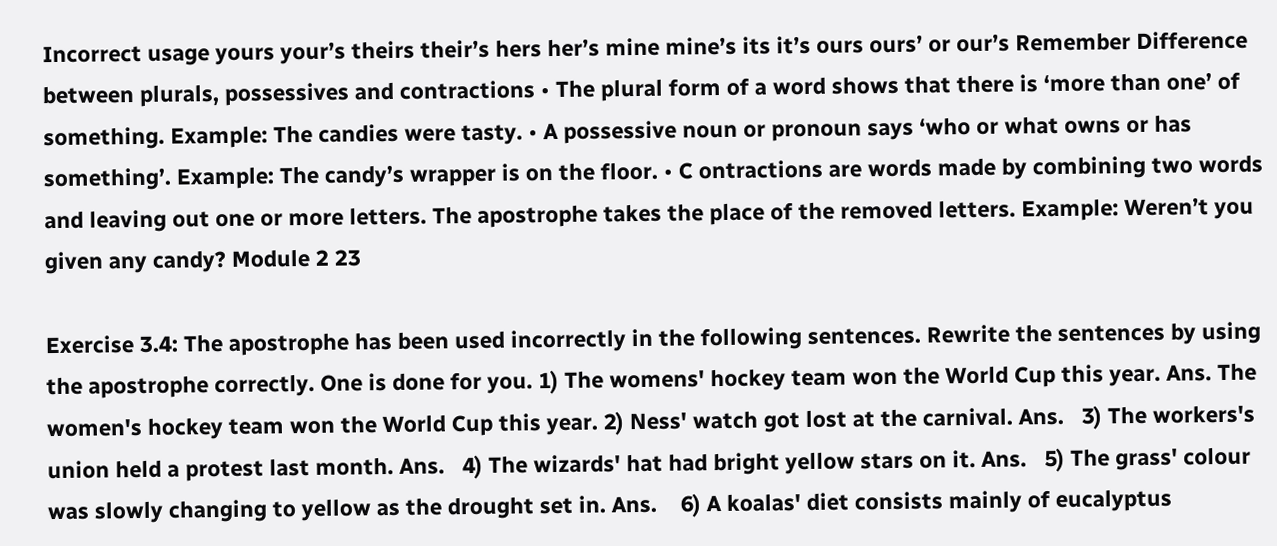Incorrect usage yours your’s theirs their’s hers her’s mine mine’s its it’s ours ours’ or our’s Remember Difference between plurals, possessives and contractions • The plural form of a word shows that there is ‘more than one’ of something. Example: The candies were tasty. • A possessive noun or pronoun says ‘who or what owns or has something’. Example: The candy’s wrapper is on the floor. • C ontractions are words made by combining two words and leaving out one or more letters. The apostrophe takes the place of the removed letters. Example: Weren’t you given any candy? Module 2 23

Exercise 3.4: The apostrophe has been used incorrectly in the following sentences. Rewrite the sentences by using the apostrophe correctly. One is done for you. 1) The womens' hockey team won the World Cup this year. Ans. The women's hockey team won the World Cup this year. 2) Ness' watch got lost at the carnival. Ans.   3) The workers's union held a protest last month. Ans.   4) The wizards' hat had bright yellow stars on it. Ans.   5) The grass' colour was slowly changing to yellow as the drought set in. Ans.    6) A koalas' diet consists mainly of eucalyptus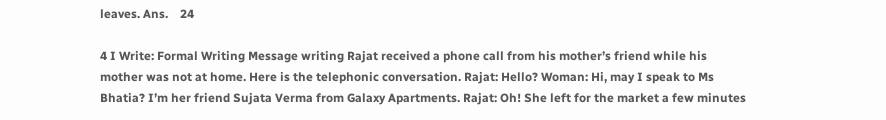leaves. Ans.    24

4 I Write: Formal Writing Message writing Rajat received a phone call from his mother’s friend while his mother was not at home. Here is the telephonic conversation. Rajat: Hello? Woman: Hi, may I speak to Ms Bhatia? I’m her friend Sujata Verma from Galaxy Apartments. Rajat: Oh! She left for the market a few minutes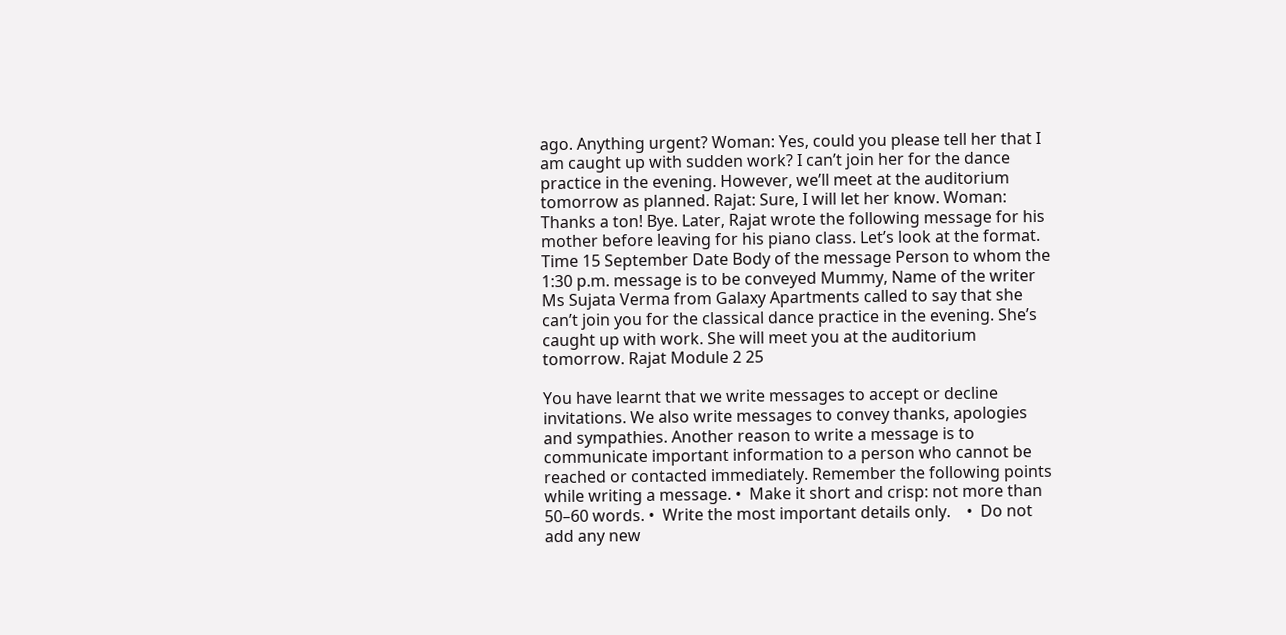ago. Anything urgent? Woman: Yes, could you please tell her that I am caught up with sudden work? I can’t join her for the dance practice in the evening. However, we’ll meet at the auditorium tomorrow as planned. Rajat: Sure, I will let her know. Woman: Thanks a ton! Bye. Later, Rajat wrote the following message for his mother before leaving for his piano class. Let’s look at the format. Time 15 September Date Body of the message Person to whom the 1:30 p.m. message is to be conveyed Mummy, Name of the writer Ms Sujata Verma from Galaxy Apartments called to say that she can’t join you for the classical dance practice in the evening. She’s caught up with work. She will meet you at the auditorium tomorrow. Rajat Module 2 25

You have learnt that we write messages to accept or decline invitations. We also write messages to convey thanks, apologies and sympathies. Another reason to write a message is to communicate important information to a person who cannot be reached or contacted immediately. Remember the following points while writing a message. •  Make it short and crisp: not more than 50–60 words. •  Write the most important details only.    •  Do not add any new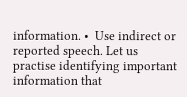information. •  Use indirect or reported speech. Let us practise identifying important information that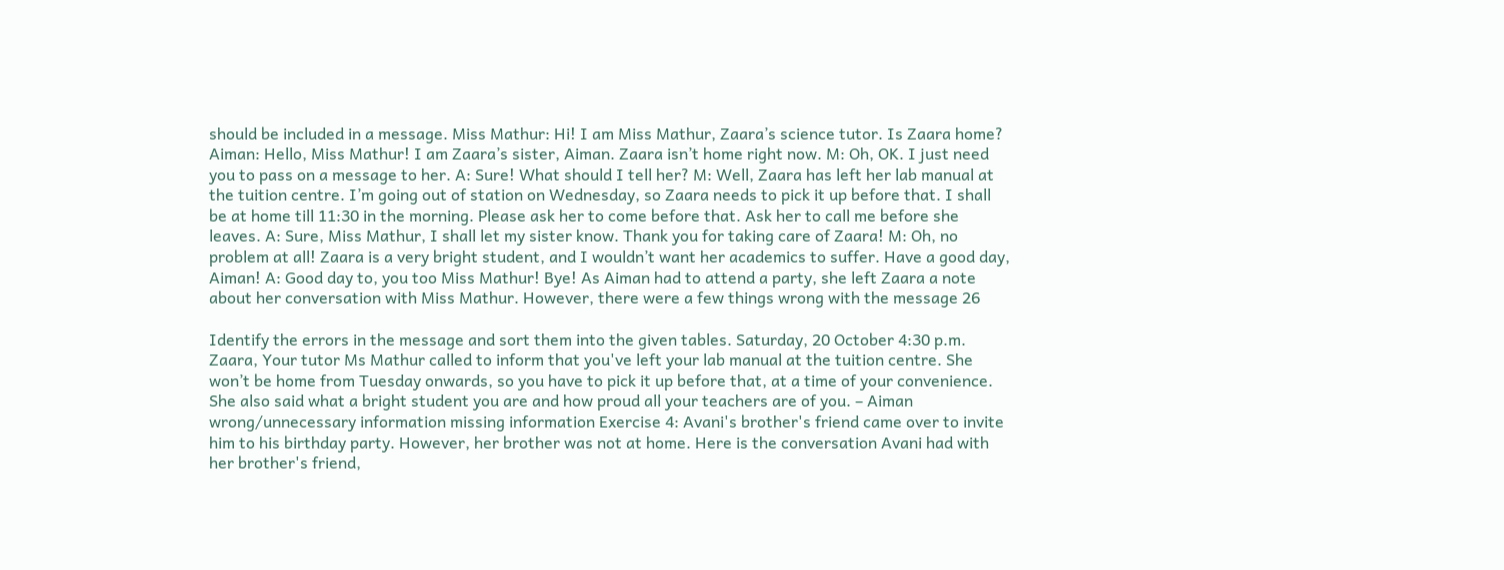should be included in a message. Miss Mathur: Hi! I am Miss Mathur, Zaara’s science tutor. Is Zaara home? Aiman: Hello, Miss Mathur! I am Zaara’s sister, Aiman. Zaara isn’t home right now. M: Oh, OK. I just need you to pass on a message to her. A: Sure! What should I tell her? M: Well, Zaara has left her lab manual at the tuition centre. I’m going out of station on Wednesday, so Zaara needs to pick it up before that. I shall be at home till 11:30 in the morning. Please ask her to come before that. Ask her to call me before she leaves. A: Sure, Miss Mathur, I shall let my sister know. Thank you for taking care of Zaara! M: Oh, no problem at all! Zaara is a very bright student, and I wouldn’t want her academics to suffer. Have a good day, Aiman! A: Good day to, you too Miss Mathur! Bye! As Aiman had to attend a party, she left Zaara a note about her conversation with Miss Mathur. However, there were a few things wrong with the message 26

Identify the errors in the message and sort them into the given tables. Saturday, 20 October 4:30 p.m. Zaara, Your tutor Ms Mathur called to inform that you've left your lab manual at the tuition centre. She won’t be home from Tuesday onwards, so you have to pick it up before that, at a time of your convenience. She also said what a bright student you are and how proud all your teachers are of you. – Aiman wrong/unnecessary information missing information Exercise 4: Avani's brother's friend came over to invite him to his birthday party. However, her brother was not at home. Here is the conversation Avani had with her brother's friend,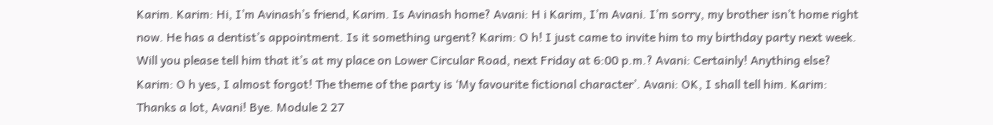Karim. Karim: Hi, I’m Avinash’s friend, Karim. Is Avinash home? Avani: H i Karim, I’m Avani. I’m sorry, my brother isn’t home right now. He has a dentist’s appointment. Is it something urgent? Karim: O h! I just came to invite him to my birthday party next week. Will you please tell him that it’s at my place on Lower Circular Road, next Friday at 6:00 p.m.? Avani: Certainly! Anything else? Karim: O h yes, I almost forgot! The theme of the party is ‘My favourite fictional character’. Avani: OK, I shall tell him. Karim: Thanks a lot, Avani! Bye. Module 2 27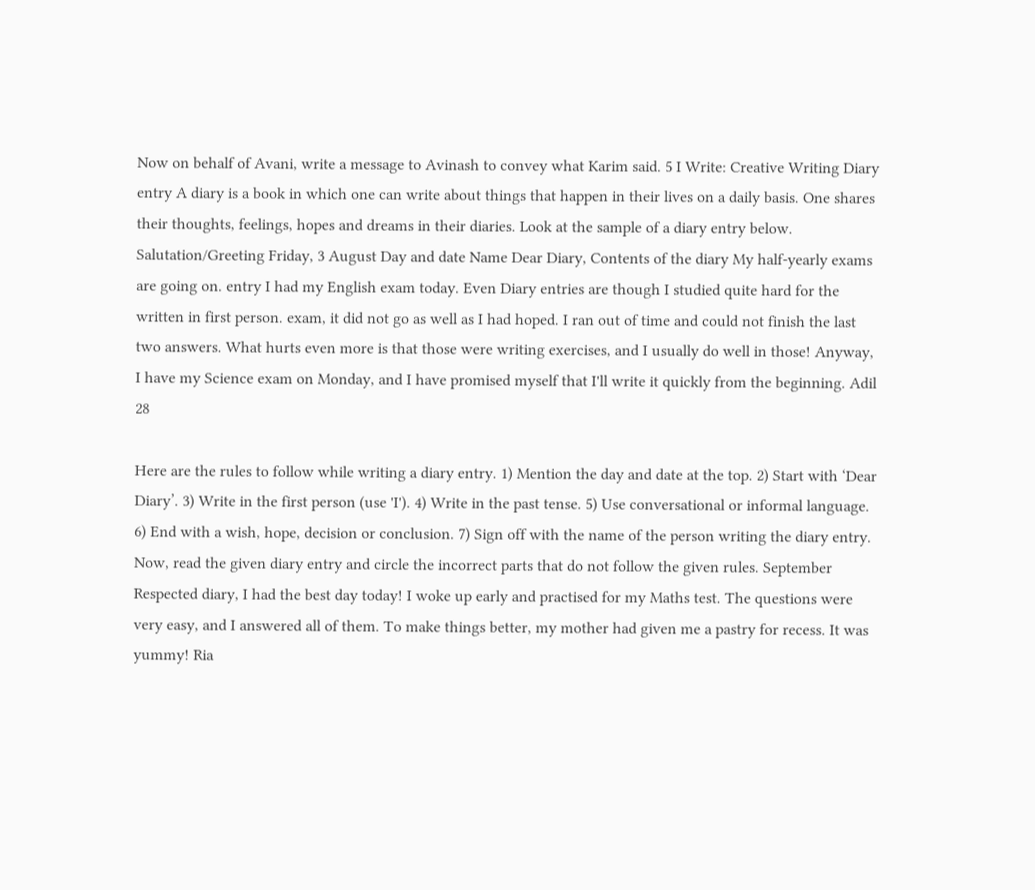Now on behalf of Avani, write a message to Avinash to convey what Karim said. 5 I Write: Creative Writing Diary entry A diary is a book in which one can write about things that happen in their lives on a daily basis. One shares their thoughts, feelings, hopes and dreams in their diaries. Look at the sample of a diary entry below. Salutation/Greeting Friday, 3 August Day and date Name Dear Diary, Contents of the diary My half-yearly exams are going on. entry I had my English exam today. Even Diary entries are though I studied quite hard for the written in first person. exam, it did not go as well as I had hoped. I ran out of time and could not finish the last two answers. What hurts even more is that those were writing exercises, and I usually do well in those! Anyway, I have my Science exam on Monday, and I have promised myself that I'll write it quickly from the beginning. Adil 28

Here are the rules to follow while writing a diary entry. 1) Mention the day and date at the top. 2) Start with ‘Dear Diary’. 3) Write in the first person (use 'I'). 4) Write in the past tense. 5) Use conversational or informal language. 6) End with a wish, hope, decision or conclusion. 7) Sign off with the name of the person writing the diary entry. Now, read the given diary entry and circle the incorrect parts that do not follow the given rules. September Respected diary, I had the best day today! I woke up early and practised for my Maths test. The questions were very easy, and I answered all of them. To make things better, my mother had given me a pastry for recess. It was yummy! Ria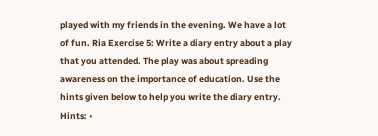played with my friends in the evening. We have a lot of fun. Ria Exercise 5: Write a diary entry about a play that you attended. The play was about spreading awareness on the importance of education. Use the hints given below to help you write the diary entry. Hints: •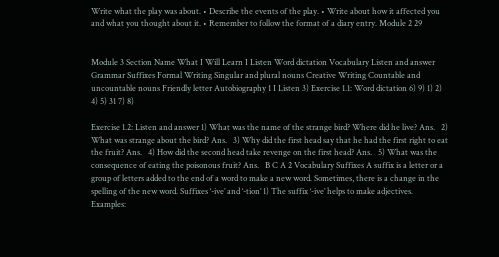Write what the play was about. • Describe the events of the play. • Write about how it affected you and what you thought about it. • Remember to follow the format of a diary entry. Module 2 29


Module 3 Section Name What I Will Learn I Listen Word dictation Vocabulary Listen and answer Grammar Suffixes Formal Writing Singular and plural nouns Creative Writing Countable and uncountable nouns Friendly letter Autobiography 1 I Listen 3) Exercise 1.1: Word dictation 6) 9) 1) 2) 4) 5) 31 7) 8)

Exercise 1.2: Listen and answer 1) What was the name of the strange bird? Where did he live? Ans.   2) What was strange about the bird? Ans.   3) Why did the first head say that he had the first right to eat the fruit? Ans.   4) How did the second head take revenge on the first head? Ans.   5) What was the consequence of eating the poisonous fruit? Ans.   B C A 2 Vocabulary Suffixes A suffix is a letter or a group of letters added to the end of a word to make a new word. Sometimes, there is a change in the spelling of the new word. Suffixes ‘-ive’ and ‘-tion’ 1) The suffix ‘-ive’ helps to make adjectives. Examples: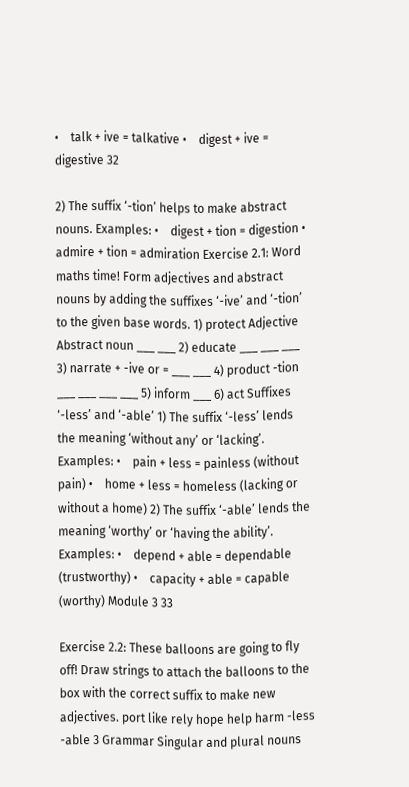•    talk + ive = talkative •    digest + ive = digestive 32

2) The suffix ‘-tion’ helps to make abstract nouns. Examples: •    digest + tion = digestion •    admire + tion = admiration Exercise 2.1: Word maths time! Form adjectives and abstract nouns by adding the suffixes ‘-ive’ and ‘-tion’ to the given base words. 1) protect Adjective Abstract noun ___ ___ 2) educate ___ ___ ___ 3) narrate + -ive or = ___ ___ 4) product -tion ___ ___ ___ ___ 5) inform ___ 6) act Suffixes ‘-less’ and ‘-able’ 1) The suffix ‘-less’ lends the meaning ‘without any’ or ‘lacking’. Examples: •    pain + less = painless (without pain) •    home + less = homeless (lacking or without a home) 2) The suffix ‘-able’ lends the meaning ‘worthy’ or ‘having the ability’. Examples: •    depend + able = dependable (trustworthy) •    capacity + able = capable (worthy) Module 3 33

Exercise 2.2: These balloons are going to fly off! Draw strings to attach the balloons to the box with the correct suffix to make new adjectives. port like rely hope help harm -less -able 3 Grammar Singular and plural nouns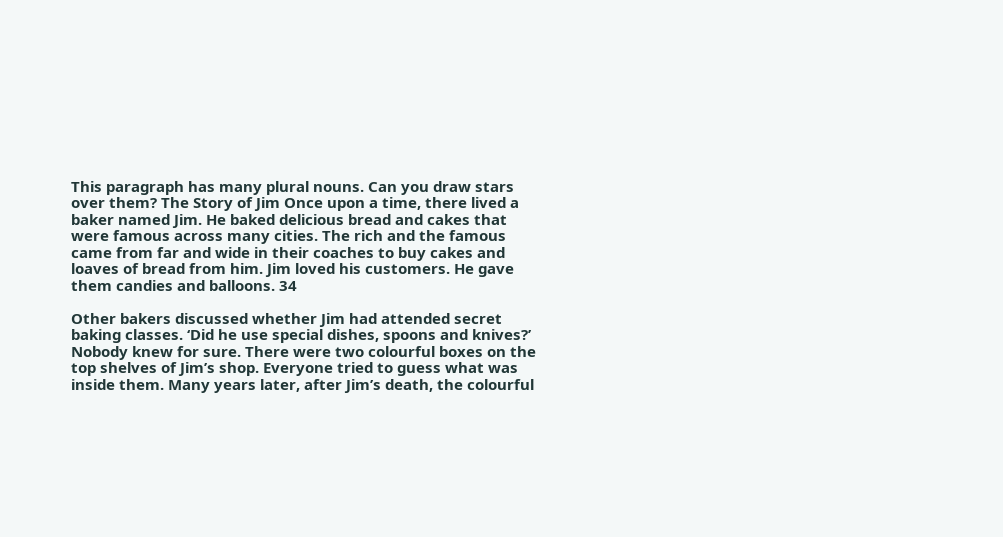This paragraph has many plural nouns. Can you draw stars over them? The Story of Jim Once upon a time, there lived a baker named Jim. He baked delicious bread and cakes that were famous across many cities. The rich and the famous came from far and wide in their coaches to buy cakes and loaves of bread from him. Jim loved his customers. He gave them candies and balloons. 34

Other bakers discussed whether Jim had attended secret baking classes. ‘Did he use special dishes, spoons and knives?’ Nobody knew for sure. There were two colourful boxes on the top shelves of Jim’s shop. Everyone tried to guess what was inside them. Many years later, after Jim’s death, the colourful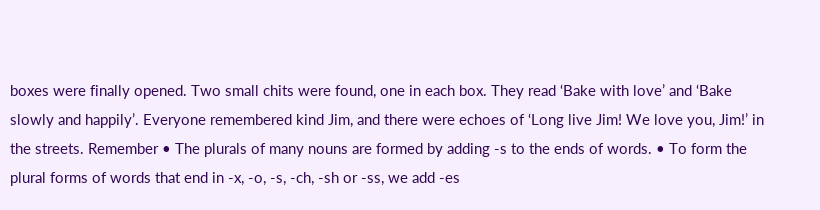boxes were finally opened. Two small chits were found, one in each box. They read ‘Bake with love’ and ‘Bake slowly and happily’. Everyone remembered kind Jim, and there were echoes of ‘Long live Jim! We love you, Jim!’ in the streets. Remember • The plurals of many nouns are formed by adding -s to the ends of words. • To form the plural forms of words that end in -x, -o, -s, -ch, -sh or -ss, we add -es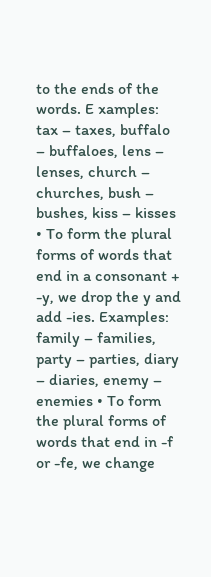to the ends of the words. E xamples: tax – taxes, buffalo – buffaloes, lens – lenses, church – churches, bush – bushes, kiss – kisses • To form the plural forms of words that end in a consonant + -y, we drop the y and add -ies. Examples: family – families, party – parties, diary – diaries, enemy – enemies • To form the plural forms of words that end in -f or -fe, we change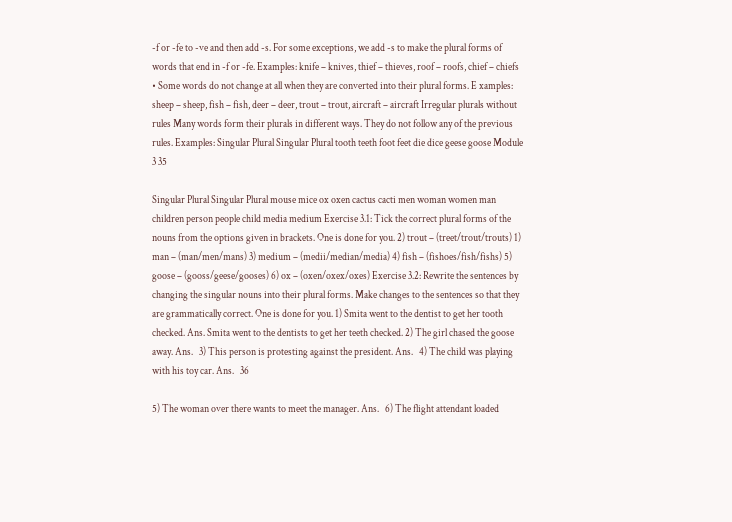-f or -fe to -ve and then add -s. For some exceptions, we add -s to make the plural forms of words that end in -f or -fe. Examples: knife – knives, thief – thieves, roof – roofs, chief – chiefs • Some words do not change at all when they are converted into their plural forms. E xamples: sheep – sheep, fish – fish, deer – deer, trout – trout, aircraft – aircraft Irregular plurals without rules Many words form their plurals in different ways. They do not follow any of the previous rules. Examples: Singular Plural Singular Plural tooth teeth foot feet die dice geese goose Module 3 35

Singular Plural Singular Plural mouse mice ox oxen cactus cacti men woman women man children person people child media medium Exercise 3.1: Tick the correct plural forms of the nouns from the options given in brackets. One is done for you. 2) trout – (treet/trout/trouts) 1) man – (man/men/mans) 3) medium – (medii/median/media) 4) fish – (fishoes/fish/fishs) 5) goose – (gooss/geese/gooses) 6) ox – (oxen/oxex/oxes) Exercise 3.2: Rewrite the sentences by changing the singular nouns into their plural forms. Make changes to the sentences so that they are grammatically correct. One is done for you. 1) Smita went to the dentist to get her tooth checked. Ans. Smita went to the dentists to get her teeth checked. 2) The girl chased the goose away. Ans.   3) This person is protesting against the president. Ans.   4) The child was playing with his toy car. Ans.   36

5) The woman over there wants to meet the manager. Ans.   6) The flight attendant loaded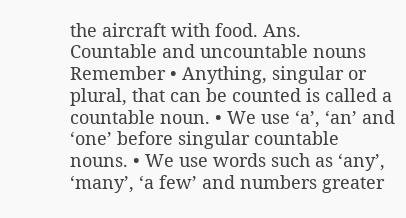the aircraft with food. Ans.   Countable and uncountable nouns Remember • Anything, singular or plural, that can be counted is called a countable noun. • We use ‘a’, ‘an’ and ‘one’ before singular countable nouns. • We use words such as ‘any’, ‘many’, ‘a few’ and numbers greater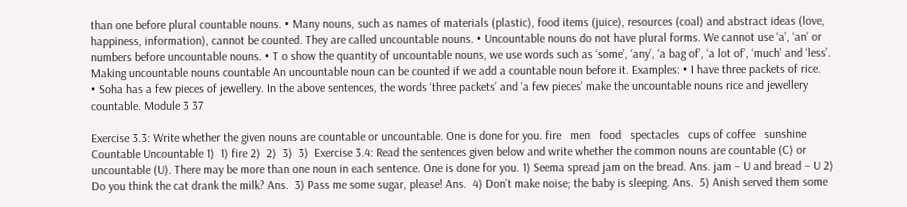than one before plural countable nouns. • Many nouns, such as names of materials (plastic), food items (juice), resources (coal) and abstract ideas (love, happiness, information), cannot be counted. They are called uncountable nouns. • Uncountable nouns do not have plural forms. We cannot use ‘a’, ‘an’ or numbers before uncountable nouns. • T o show the quantity of uncountable nouns, we use words such as ‘some’, ‘any’, ‘a bag of’, ‘a lot of’, ‘much’ and ‘less’. Making uncountable nouns countable An uncountable noun can be counted if we add a countable noun before it. Examples: • I have three packets of rice.   • Soha has a few pieces of jewellery. In the above sentences, the words ‘three packets’ and ‘a few pieces’ make the uncountable nouns rice and jewellery countable. Module 3 37

Exercise 3.3: Write whether the given nouns are countable or uncountable. One is done for you. fire   men   food   spectacles   cups of coffee   sunshine Countable Uncountable 1)  1) fire 2)  2)  3)  3)  Exercise 3.4: Read the sentences given below and write whether the common nouns are countable (C) or uncountable (U). There may be more than one noun in each sentence. One is done for you. 1) Seema spread jam on the bread. Ans. jam – U and bread – U 2) Do you think the cat drank the milk? Ans.  3) Pass me some sugar, please! Ans.  4) Don’t make noise; the baby is sleeping. Ans.  5) Anish served them some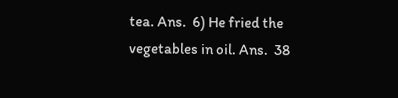tea. Ans.  6) He fried the vegetables in oil. Ans.  38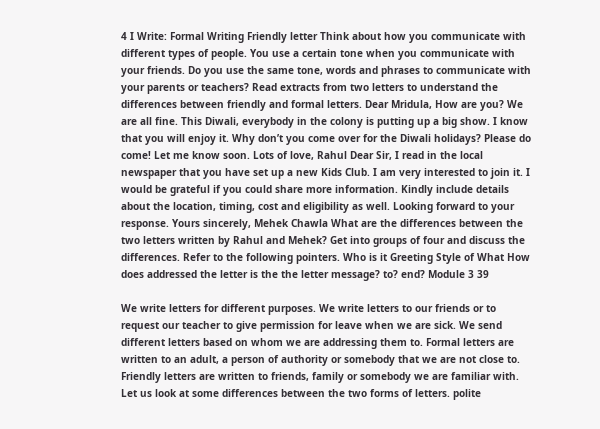4 I Write: Formal Writing Friendly letter Think about how you communicate with different types of people. You use a certain tone when you communicate with your friends. Do you use the same tone, words and phrases to communicate with your parents or teachers? Read extracts from two letters to understand the differences between friendly and formal letters. Dear Mridula, How are you? We are all fine. This Diwali, everybody in the colony is putting up a big show. I know that you will enjoy it. Why don’t you come over for the Diwali holidays? Please do come! Let me know soon. Lots of love, Rahul Dear Sir, I read in the local newspaper that you have set up a new Kids Club. I am very interested to join it. I would be grateful if you could share more information. Kindly include details about the location, timing, cost and eligibility as well. Looking forward to your response. Yours sincerely, Mehek Chawla What are the differences between the two letters written by Rahul and Mehek? Get into groups of four and discuss the differences. Refer to the following pointers. Who is it Greeting Style of What How does addressed the letter is the the letter message? to? end? Module 3 39

We write letters for different purposes. We write letters to our friends or to request our teacher to give permission for leave when we are sick. We send different letters based on whom we are addressing them to. Formal letters are written to an adult, a person of authority or somebody that we are not close to. Friendly letters are written to friends, family or somebody we are familiar with. Let us look at some differences between the two forms of letters. polite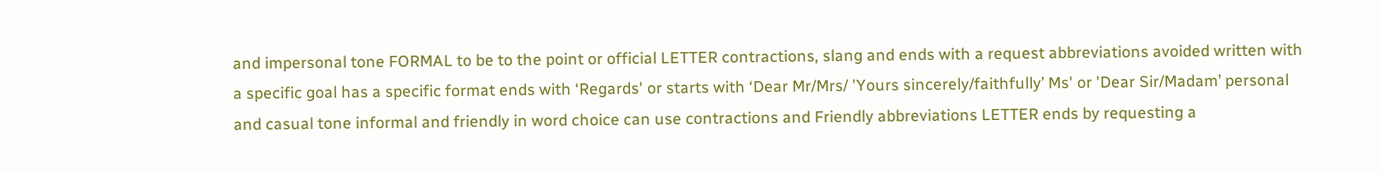and impersonal tone FORMAL to be to the point or official LETTER contractions, slang and ends with a request abbreviations avoided written with a specific goal has a specific format ends with ‘Regards' or starts with ‘Dear Mr/Mrs/ 'Yours sincerely/faithfully’ Ms' or 'Dear Sir/Madam’ personal and casual tone informal and friendly in word choice can use contractions and Friendly abbreviations LETTER ends by requesting a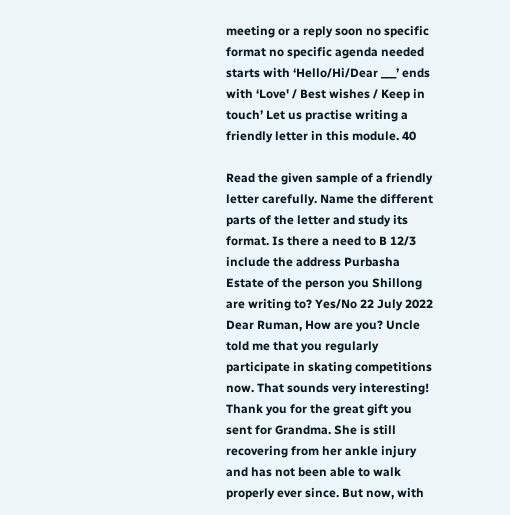meeting or a reply soon no specific format no specific agenda needed starts with ‘Hello/Hi/Dear ___’ ends with ‘Love' / Best wishes / Keep in touch’ Let us practise writing a friendly letter in this module. 40

Read the given sample of a friendly letter carefully. Name the different parts of the letter and study its format. Is there a need to B 12/3 include the address Purbasha Estate of the person you Shillong are writing to? Yes/No 22 July 2022 Dear Ruman, How are you? Uncle told me that you regularly participate in skating competitions now. That sounds very interesting! Thank you for the great gift you sent for Grandma. She is still recovering from her ankle injury and has not been able to walk properly ever since. But now, with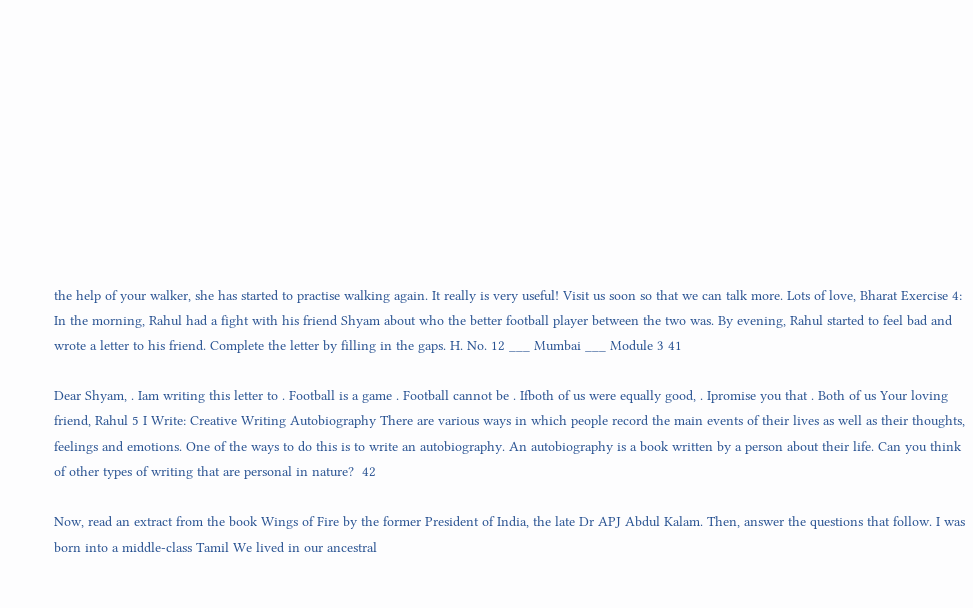the help of your walker, she has started to practise walking again. It really is very useful! Visit us soon so that we can talk more. Lots of love, Bharat Exercise 4: In the morning, Rahul had a fight with his friend Shyam about who the better football player between the two was. By evening, Rahul started to feel bad and wrote a letter to his friend. Complete the letter by filling in the gaps. H. No. 12 ___ Mumbai ___ Module 3 41

Dear Shyam, . Iam writing this letter to . Football is a game . Football cannot be . Ifboth of us were equally good, . Ipromise you that . Both of us Your loving friend, Rahul 5 I Write: Creative Writing Autobiography There are various ways in which people record the main events of their lives as well as their thoughts, feelings and emotions. One of the ways to do this is to write an autobiography. An autobiography is a book written by a person about their life. Can you think of other types of writing that are personal in nature?  42

Now, read an extract from the book Wings of Fire by the former President of India, the late Dr APJ Abdul Kalam. Then, answer the questions that follow. I was born into a middle-class Tamil We lived in our ancestral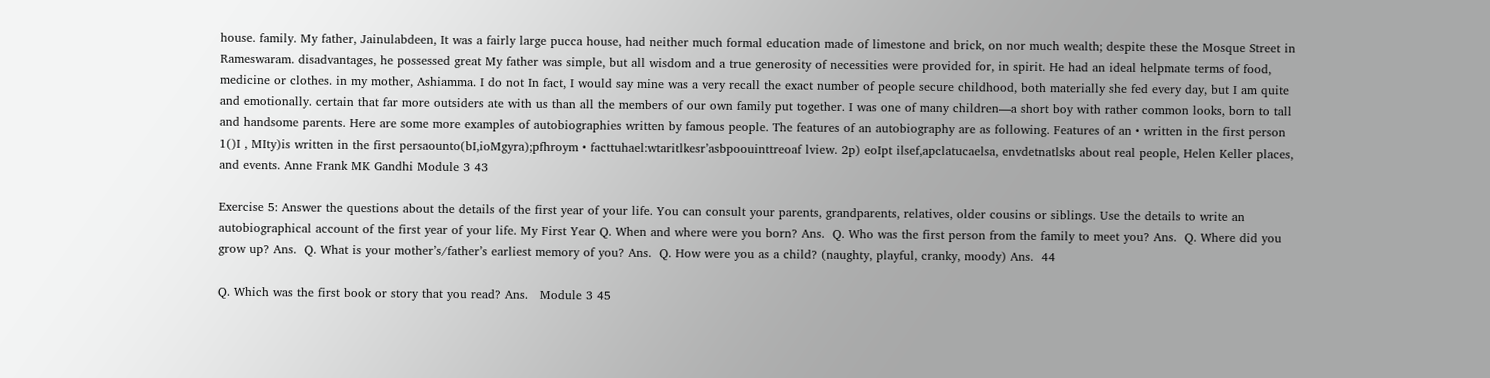house. family. My father, Jainulabdeen, It was a fairly large pucca house, had neither much formal education made of limestone and brick, on nor much wealth; despite these the Mosque Street in Rameswaram. disadvantages, he possessed great My father was simple, but all wisdom and a true generosity of necessities were provided for, in spirit. He had an ideal helpmate terms of food, medicine or clothes. in my mother, Ashiamma. I do not In fact, I would say mine was a very recall the exact number of people secure childhood, both materially she fed every day, but I am quite and emotionally. certain that far more outsiders ate with us than all the members of our own family put together. I was one of many children—a short boy with rather common looks, born to tall and handsome parents. Here are some more examples of autobiographies written by famous people. The features of an autobiography are as following. Features of an • written in the first person 1()I , MIty)is written in the first persaounto(bI,ioMgyra);pfhroym • facttuhael:wtaritlkesr’asbpoouinttreoaf lview. 2p) eoIpt ilsef,apclatucaelsa, envdetnatlsks about real people, Helen Keller places, and events. Anne Frank MK Gandhi Module 3 43

Exercise 5: Answer the questions about the details of the first year of your life. You can consult your parents, grandparents, relatives, older cousins or siblings. Use the details to write an autobiographical account of the first year of your life. My First Year Q. When and where were you born? Ans.  Q. Who was the first person from the family to meet you? Ans.  Q. Where did you grow up? Ans.  Q. What is your mother’s/father’s earliest memory of you? Ans.  Q. How were you as a child? (naughty, playful, cranky, moody) Ans.  44

Q. Which was the first book or story that you read? Ans.   Module 3 45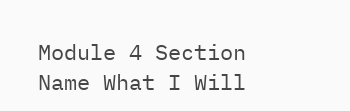Module 4 Section Name What I Will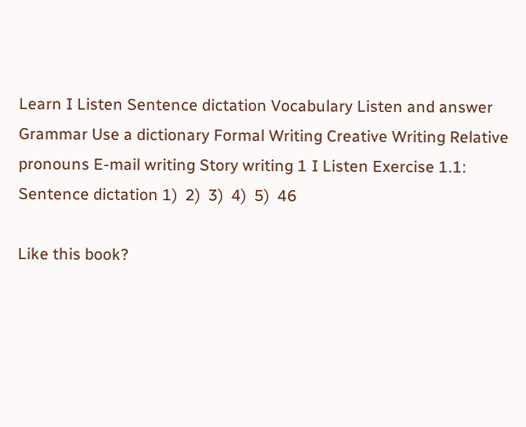Learn I Listen Sentence dictation Vocabulary Listen and answer Grammar Use a dictionary Formal Writing Creative Writing Relative pronouns E-mail writing Story writing 1 I Listen Exercise 1.1: Sentence dictation 1)  2)  3)  4)  5)  46

Like this book?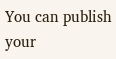You can publish your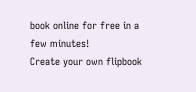book online for free in a few minutes!
Create your own flipbook